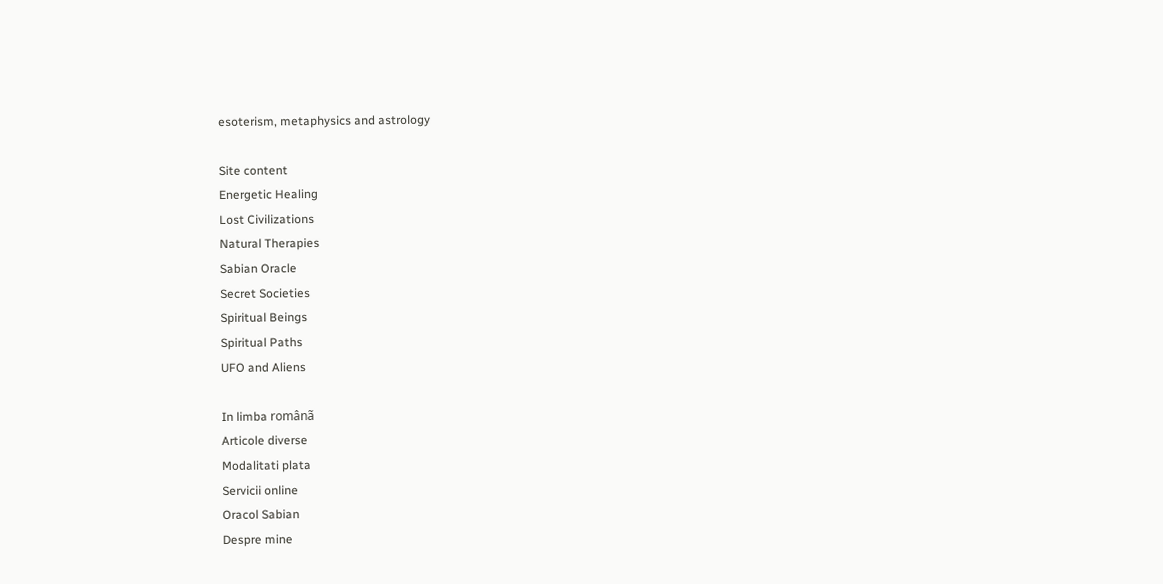esoterism, metaphysics and astrology

Site content
Energetic Healing
Lost Civilizations
Natural Therapies
Sabian Oracle
Secret Societies
Spiritual Beings
Spiritual Paths
UFO and Aliens

In limba românã
Articole diverse
Modalitati plata
Servicii online
Oracol Sabian
Despre mine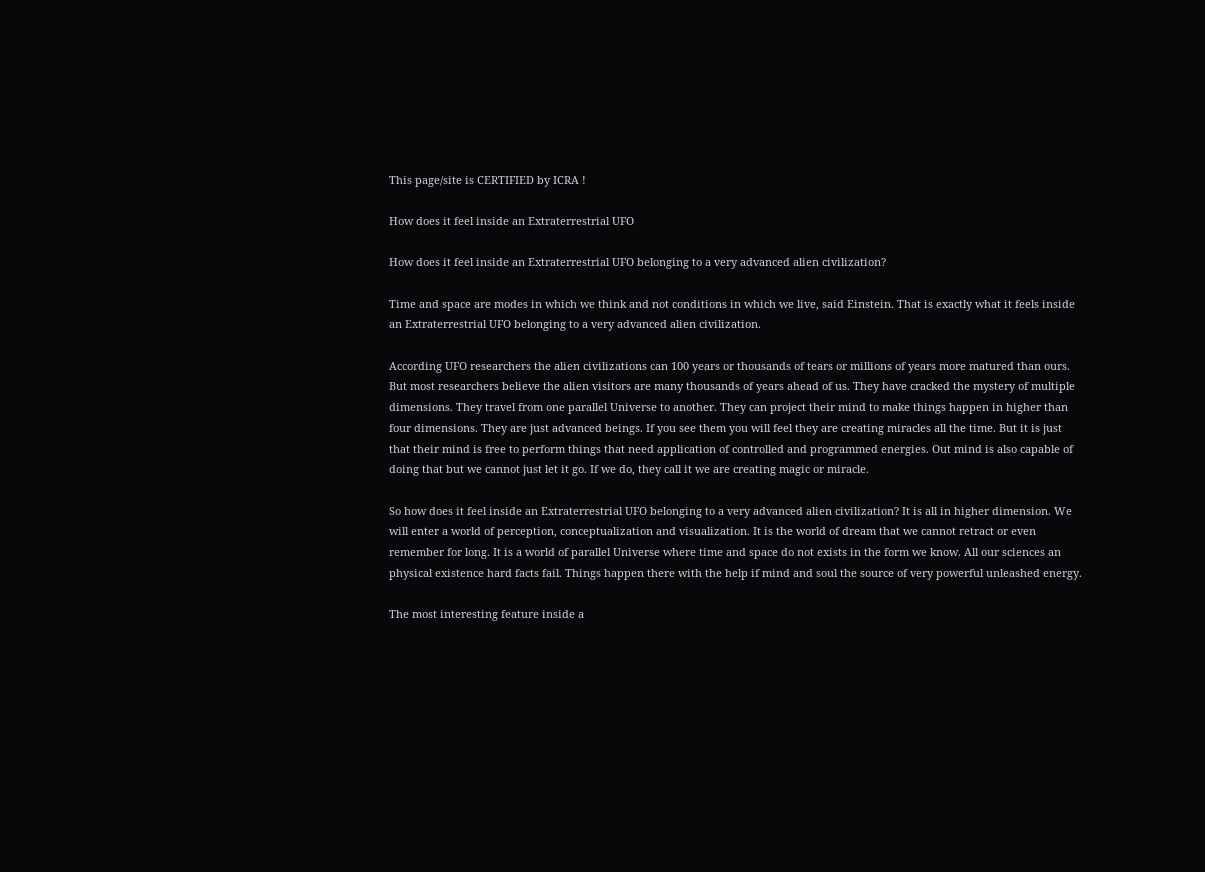This page/site is CERTIFIED by ICRA !

How does it feel inside an Extraterrestrial UFO

How does it feel inside an Extraterrestrial UFO belonging to a very advanced alien civilization?

Time and space are modes in which we think and not conditions in which we live, said Einstein. That is exactly what it feels inside an Extraterrestrial UFO belonging to a very advanced alien civilization.

According UFO researchers the alien civilizations can 100 years or thousands of tears or millions of years more matured than ours. But most researchers believe the alien visitors are many thousands of years ahead of us. They have cracked the mystery of multiple dimensions. They travel from one parallel Universe to another. They can project their mind to make things happen in higher than four dimensions. They are just advanced beings. If you see them you will feel they are creating miracles all the time. But it is just that their mind is free to perform things that need application of controlled and programmed energies. Out mind is also capable of doing that but we cannot just let it go. If we do, they call it we are creating magic or miracle.

So how does it feel inside an Extraterrestrial UFO belonging to a very advanced alien civilization? It is all in higher dimension. We will enter a world of perception, conceptualization and visualization. It is the world of dream that we cannot retract or even remember for long. It is a world of parallel Universe where time and space do not exists in the form we know. All our sciences an physical existence hard facts fail. Things happen there with the help if mind and soul the source of very powerful unleashed energy.

The most interesting feature inside a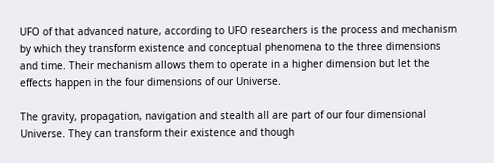UFO of that advanced nature, according to UFO researchers is the process and mechanism by which they transform existence and conceptual phenomena to the three dimensions and time. Their mechanism allows them to operate in a higher dimension but let the effects happen in the four dimensions of our Universe.

The gravity, propagation, navigation and stealth all are part of our four dimensional Universe. They can transform their existence and though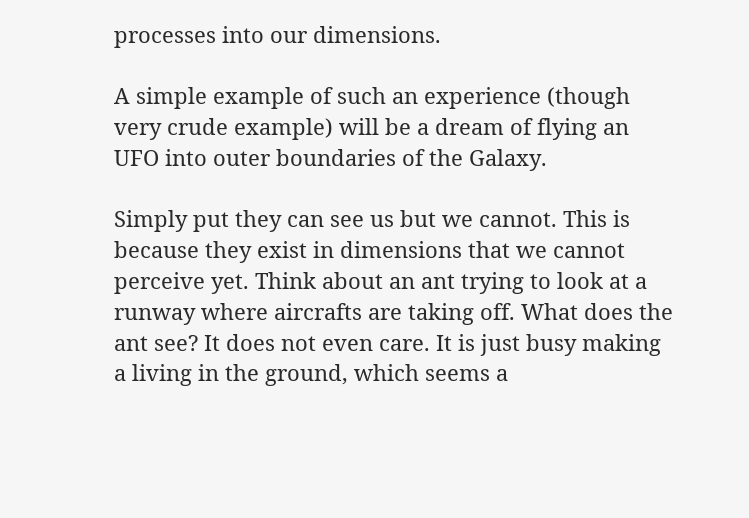processes into our dimensions.

A simple example of such an experience (though very crude example) will be a dream of flying an UFO into outer boundaries of the Galaxy.

Simply put they can see us but we cannot. This is because they exist in dimensions that we cannot perceive yet. Think about an ant trying to look at a runway where aircrafts are taking off. What does the ant see? It does not even care. It is just busy making a living in the ground, which seems a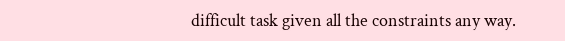difficult task given all the constraints any way.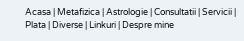Acasa | Metafizica | Astrologie | Consultatii | Servicii | Plata | Diverse | Linkuri | Despre mine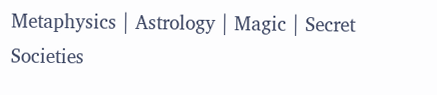Metaphysics | Astrology | Magic | Secret Societies